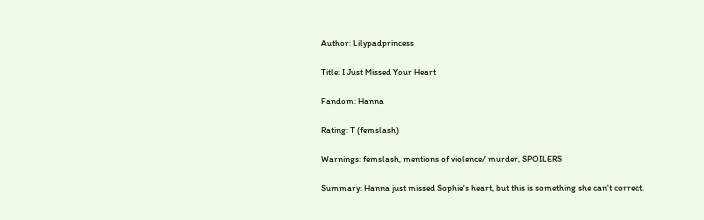Author: Lilypadprincess

Title: I Just Missed Your Heart

Fandom: Hanna

Rating: T (femslash)

Warnings: femslash, mentions of violence/ murder, SPOILERS

Summary: Hanna just missed Sophie's heart, but this is something she can't correct.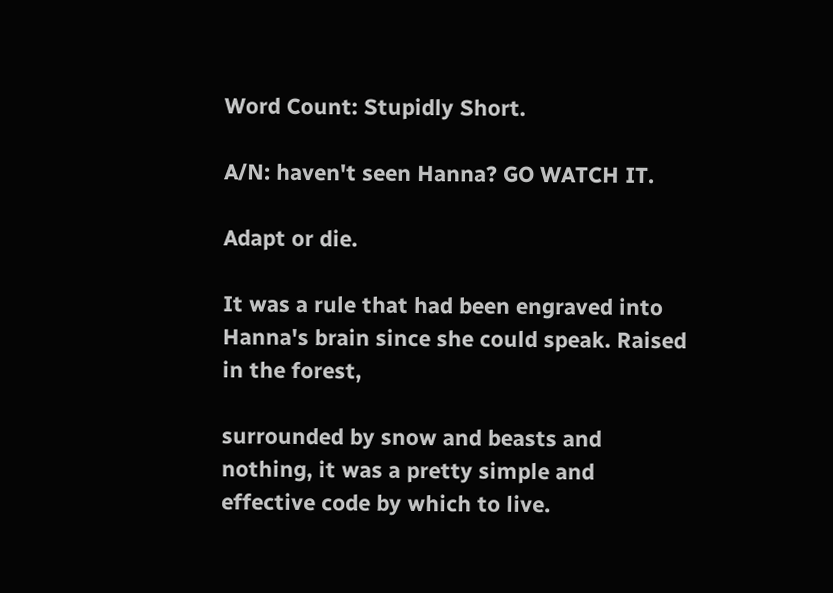Word Count: Stupidly Short.

A/N: haven't seen Hanna? GO WATCH IT.

Adapt or die.

It was a rule that had been engraved into Hanna's brain since she could speak. Raised in the forest,

surrounded by snow and beasts and nothing, it was a pretty simple and effective code by which to live.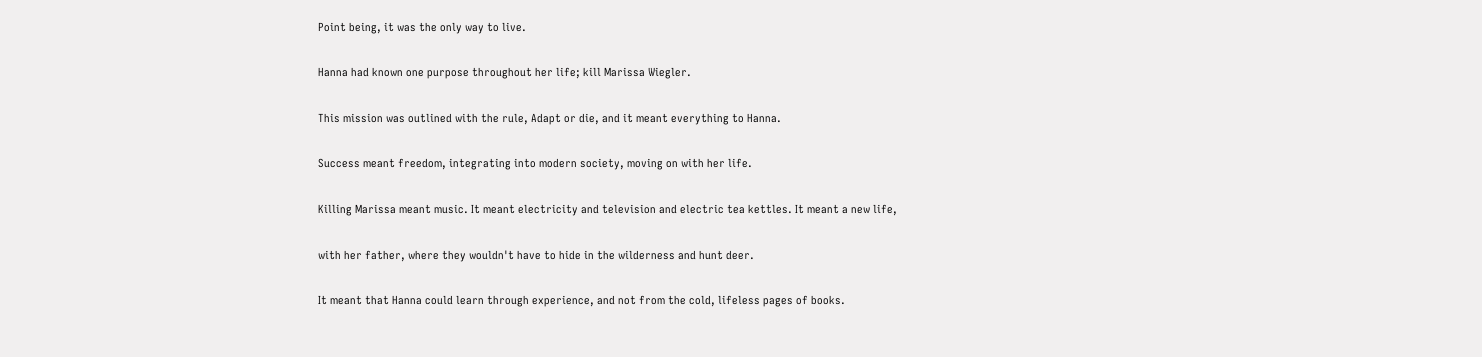Point being, it was the only way to live.

Hanna had known one purpose throughout her life; kill Marissa Wiegler.

This mission was outlined with the rule, Adapt or die, and it meant everything to Hanna.

Success meant freedom, integrating into modern society, moving on with her life.

Killing Marissa meant music. It meant electricity and television and electric tea kettles. It meant a new life,

with her father, where they wouldn't have to hide in the wilderness and hunt deer.

It meant that Hanna could learn through experience, and not from the cold, lifeless pages of books.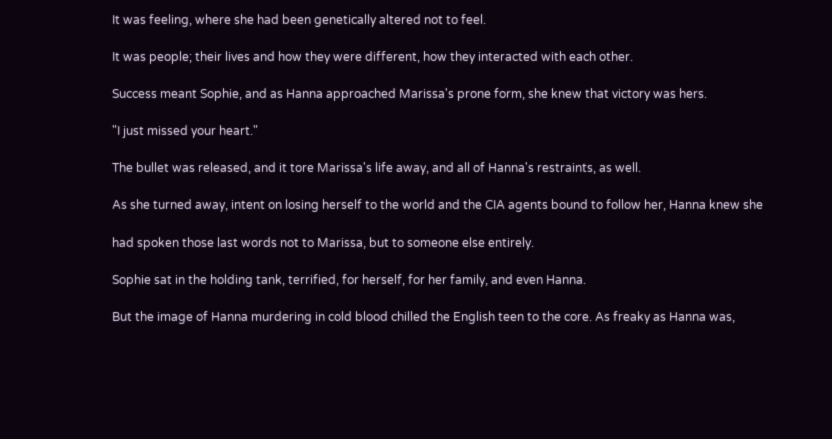It was feeling, where she had been genetically altered not to feel.

It was people; their lives and how they were different, how they interacted with each other.

Success meant Sophie, and as Hanna approached Marissa's prone form, she knew that victory was hers.

"I just missed your heart."

The bullet was released, and it tore Marissa's life away, and all of Hanna's restraints, as well.

As she turned away, intent on losing herself to the world and the CIA agents bound to follow her, Hanna knew she

had spoken those last words not to Marissa, but to someone else entirely.

Sophie sat in the holding tank, terrified, for herself, for her family, and even Hanna.

But the image of Hanna murdering in cold blood chilled the English teen to the core. As freaky as Hanna was,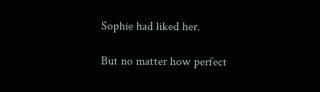Sophie had liked her.

But no matter how perfect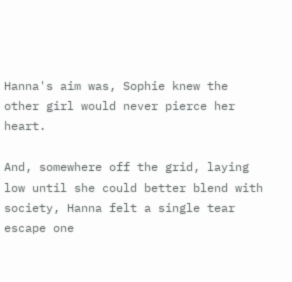Hanna's aim was, Sophie knew the other girl would never pierce her heart.

And, somewhere off the grid, laying low until she could better blend with society, Hanna felt a single tear escape one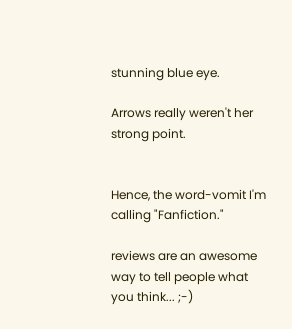stunning blue eye.

Arrows really weren't her strong point.


Hence, the word-vomit I'm calling "Fanfiction."

reviews are an awesome way to tell people what you think... ;-)